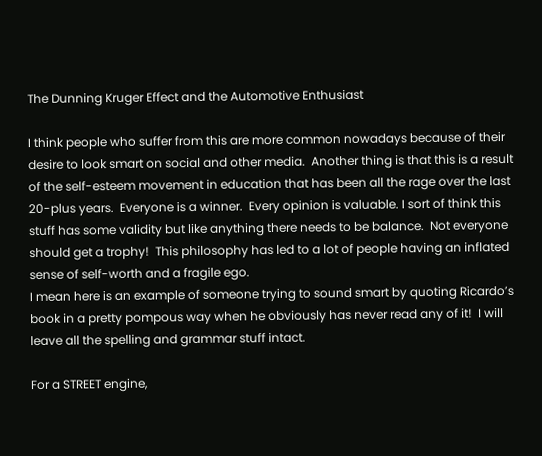The Dunning Kruger Effect and the Automotive Enthusiast

I think people who suffer from this are more common nowadays because of their desire to look smart on social and other media.  Another thing is that this is a result of the self-esteem movement in education that has been all the rage over the last 20-plus years.  Everyone is a winner.  Every opinion is valuable. I sort of think this stuff has some validity but like anything there needs to be balance.  Not everyone should get a trophy!  This philosophy has led to a lot of people having an inflated sense of self-worth and a fragile ego.
I mean here is an example of someone trying to sound smart by quoting Ricardo’s book in a pretty pompous way when he obviously has never read any of it!  I will leave all the spelling and grammar stuff intact.

For a STREET engine,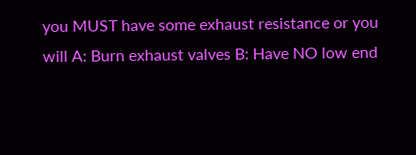you MUST have some exhaust resistance or you will A: Burn exhaust valves B: Have NO low end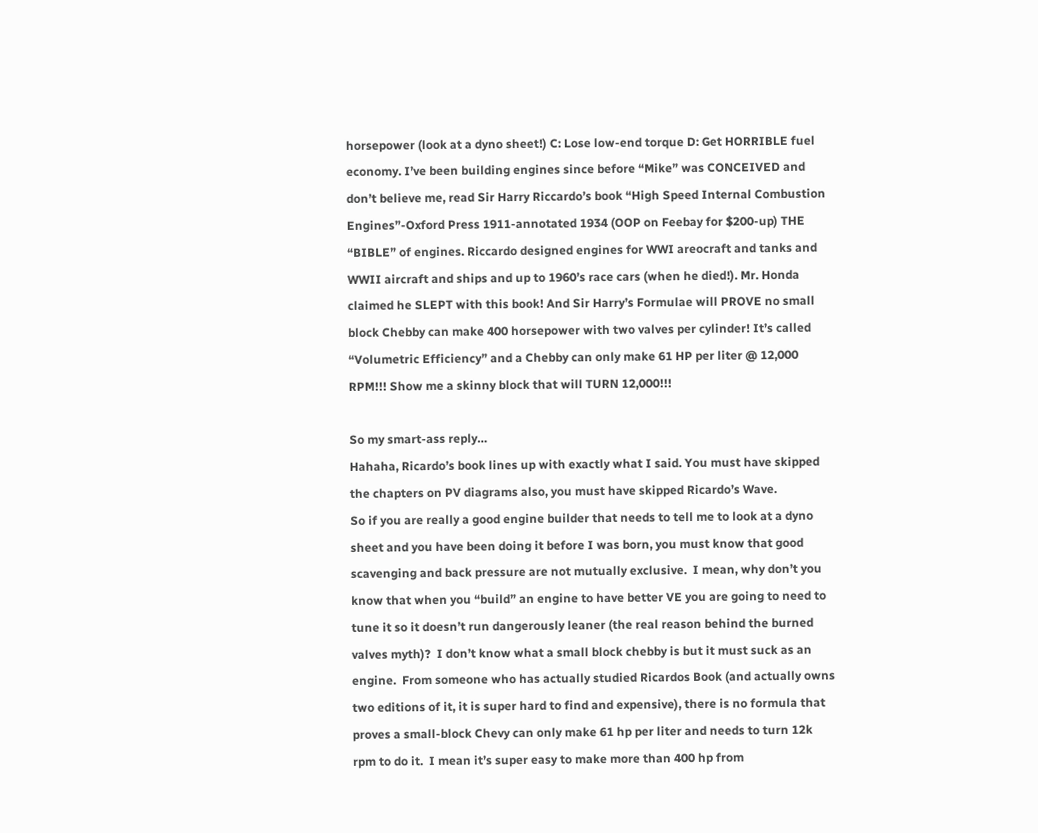horsepower (look at a dyno sheet!) C: Lose low-end torque D: Get HORRIBLE fuel economy. I’ve been building engines since before “Mike” was CONCEIVED and don’t believe me, read Sir Harry Riccardo’s book “High Speed Internal Combustion Engines”-Oxford Press 1911-annotated 1934 (OOP on Feebay for $200-up) THE “BIBLE” of engines. Riccardo designed engines for WWI areocraft and tanks and WWII aircraft and ships and up to 1960’s race cars (when he died!). Mr. Honda claimed he SLEPT with this book! And Sir Harry’s Formulae will PROVE no small block Chebby can make 400 horsepower with two valves per cylinder! It’s called “Volumetric Efficiency” and a Chebby can only make 61 HP per liter @ 12,000 RPM!!! Show me a skinny block that will TURN 12,000!!!

So my smart-ass reply…
Hahaha, Ricardo’s book lines up with exactly what I said. You must have skipped the chapters on PV diagrams also, you must have skipped Ricardo’s Wave.
So if you are really a good engine builder that needs to tell me to look at a dyno sheet and you have been doing it before I was born, you must know that good scavenging and back pressure are not mutually exclusive.  I mean, why don’t you know that when you “build” an engine to have better VE you are going to need to tune it so it doesn’t run dangerously leaner (the real reason behind the burned valves myth)?  I don’t know what a small block chebby is but it must suck as an engine.  From someone who has actually studied Ricardos Book (and actually owns two editions of it, it is super hard to find and expensive), there is no formula that proves a small-block Chevy can only make 61 hp per liter and needs to turn 12k rpm to do it.  I mean it’s super easy to make more than 400 hp from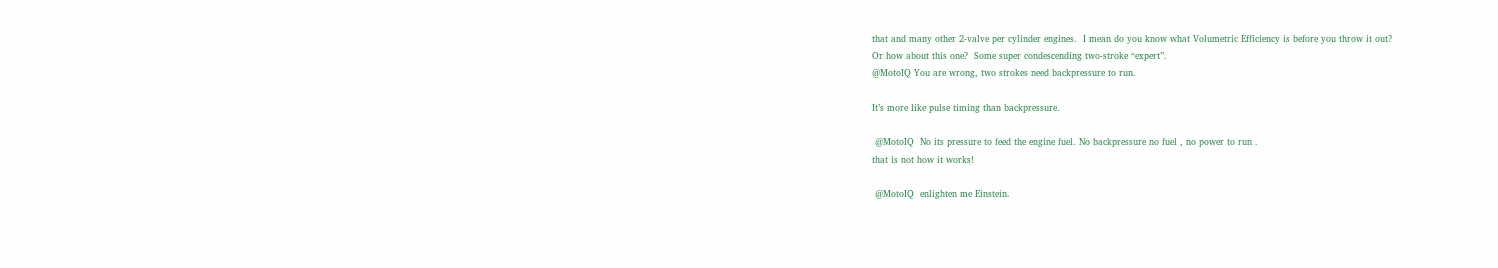that and many other 2-valve per cylinder engines.  I mean do you know what Volumetric Efficiency is before you throw it out?
Or how about this one?  Some super condescending two-stroke “expert”.
@MotoIQ You are wrong, two strokes need backpressure to run.

It’s more like pulse timing than backpressure.

 @MotoIQ  No its pressure to feed the engine fuel. No backpressure no fuel , no power to run .
that is not how it works!

 @MotoIQ  enlighten me Einstein.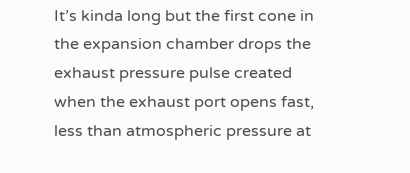It’s kinda long but the first cone in the expansion chamber drops the exhaust pressure pulse created when the exhaust port opens fast, less than atmospheric pressure at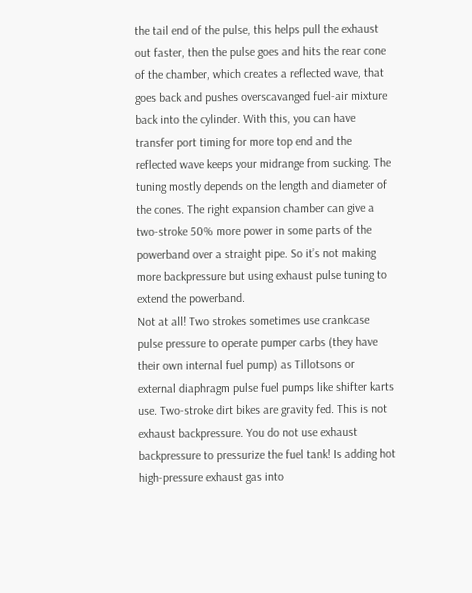the tail end of the pulse, this helps pull the exhaust out faster, then the pulse goes and hits the rear cone of the chamber, which creates a reflected wave, that goes back and pushes overscavanged fuel-air mixture back into the cylinder. With this, you can have transfer port timing for more top end and the reflected wave keeps your midrange from sucking. The tuning mostly depends on the length and diameter of the cones. The right expansion chamber can give a two-stroke 50% more power in some parts of the powerband over a straight pipe. So it’s not making more backpressure but using exhaust pulse tuning to extend the powerband.
Not at all! Two strokes sometimes use crankcase pulse pressure to operate pumper carbs (they have their own internal fuel pump) as Tillotsons or external diaphragm pulse fuel pumps like shifter karts use. Two-stroke dirt bikes are gravity fed. This is not exhaust backpressure. You do not use exhaust backpressure to pressurize the fuel tank! Is adding hot high-pressure exhaust gas into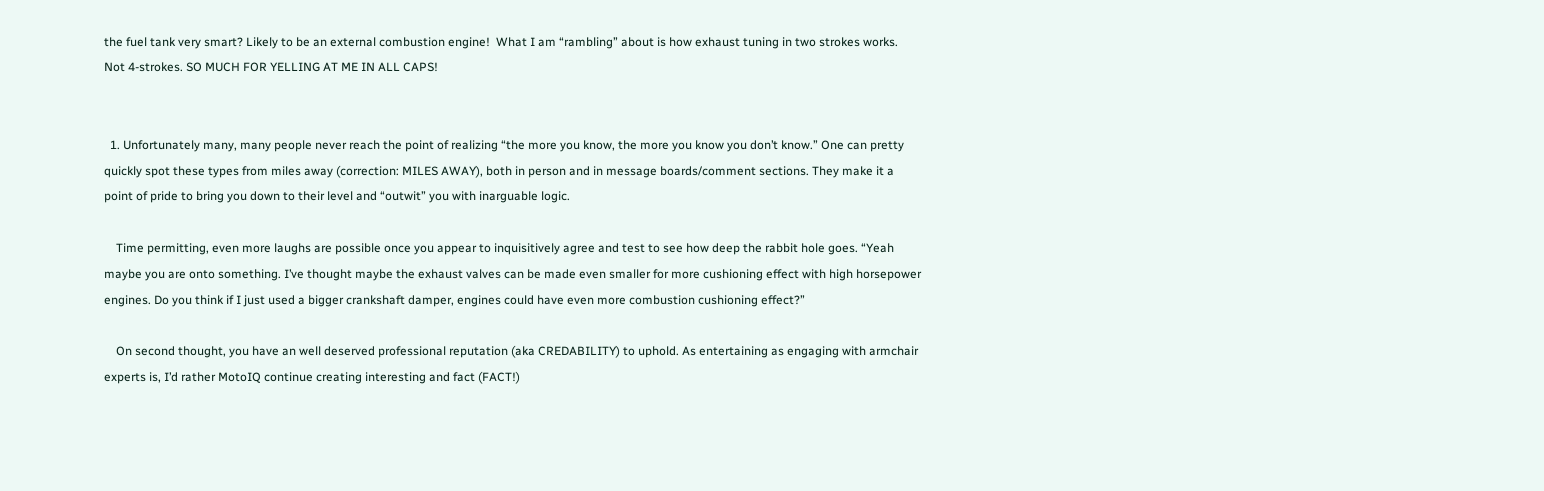the fuel tank very smart? Likely to be an external combustion engine!  What I am “rambling” about is how exhaust tuning in two strokes works. Not 4-strokes. SO MUCH FOR YELLING AT ME IN ALL CAPS!


  1. Unfortunately many, many people never reach the point of realizing “the more you know, the more you know you don’t know.” One can pretty quickly spot these types from miles away (correction: MILES AWAY), both in person and in message boards/comment sections. They make it a point of pride to bring you down to their level and “outwit” you with inarguable logic.

    Time permitting, even more laughs are possible once you appear to inquisitively agree and test to see how deep the rabbit hole goes. “Yeah maybe you are onto something. I’ve thought maybe the exhaust valves can be made even smaller for more cushioning effect with high horsepower engines. Do you think if I just used a bigger crankshaft damper, engines could have even more combustion cushioning effect?”

    On second thought, you have an well deserved professional reputation (aka CREDABILITY) to uphold. As entertaining as engaging with armchair experts is, I’d rather MotoIQ continue creating interesting and fact (FACT!)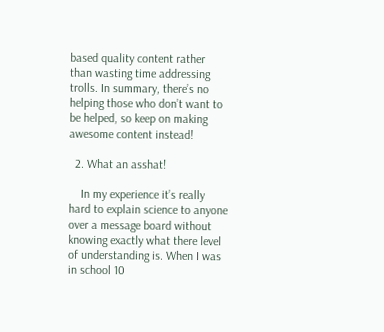based quality content rather than wasting time addressing trolls. In summary, there’s no helping those who don’t want to be helped, so keep on making awesome content instead!

  2. What an asshat!

    In my experience it’s really hard to explain science to anyone over a message board without knowing exactly what there level of understanding is. When I was in school 10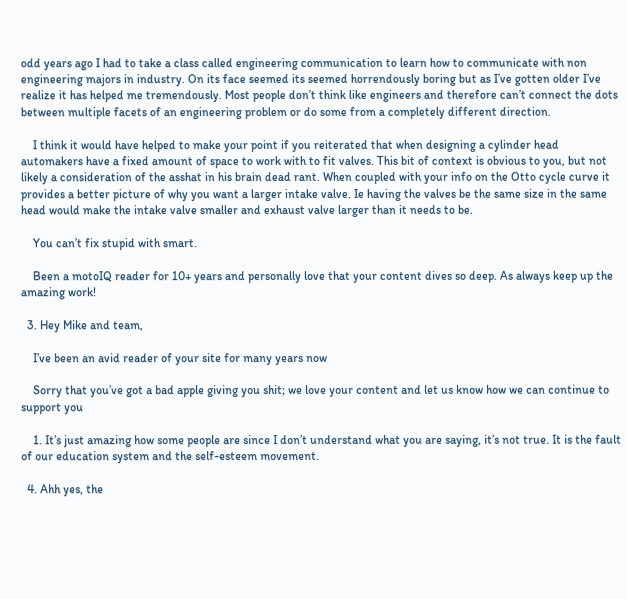odd years ago I had to take a class called engineering communication to learn how to communicate with non engineering majors in industry. On its face seemed its seemed horrendously boring but as I’ve gotten older I’ve realize it has helped me tremendously. Most people don’t think like engineers and therefore can’t connect the dots between multiple facets of an engineering problem or do some from a completely different direction.

    I think it would have helped to make your point if you reiterated that when designing a cylinder head automakers have a fixed amount of space to work with to fit valves. This bit of context is obvious to you, but not likely a consideration of the asshat in his brain dead rant. When coupled with your info on the Otto cycle curve it provides a better picture of why you want a larger intake valve. Ie having the valves be the same size in the same head would make the intake valve smaller and exhaust valve larger than it needs to be.

    You can’t fix stupid with smart.

    Been a motoIQ reader for 10+ years and personally love that your content dives so deep. As always keep up the amazing work!

  3. Hey Mike and team,

    I’ve been an avid reader of your site for many years now

    Sorry that you’ve got a bad apple giving you shit; we love your content and let us know how we can continue to support you

    1. It’s just amazing how some people are since I don’t understand what you are saying, it’s not true. It is the fault of our education system and the self-esteem movement.

  4. Ahh yes, the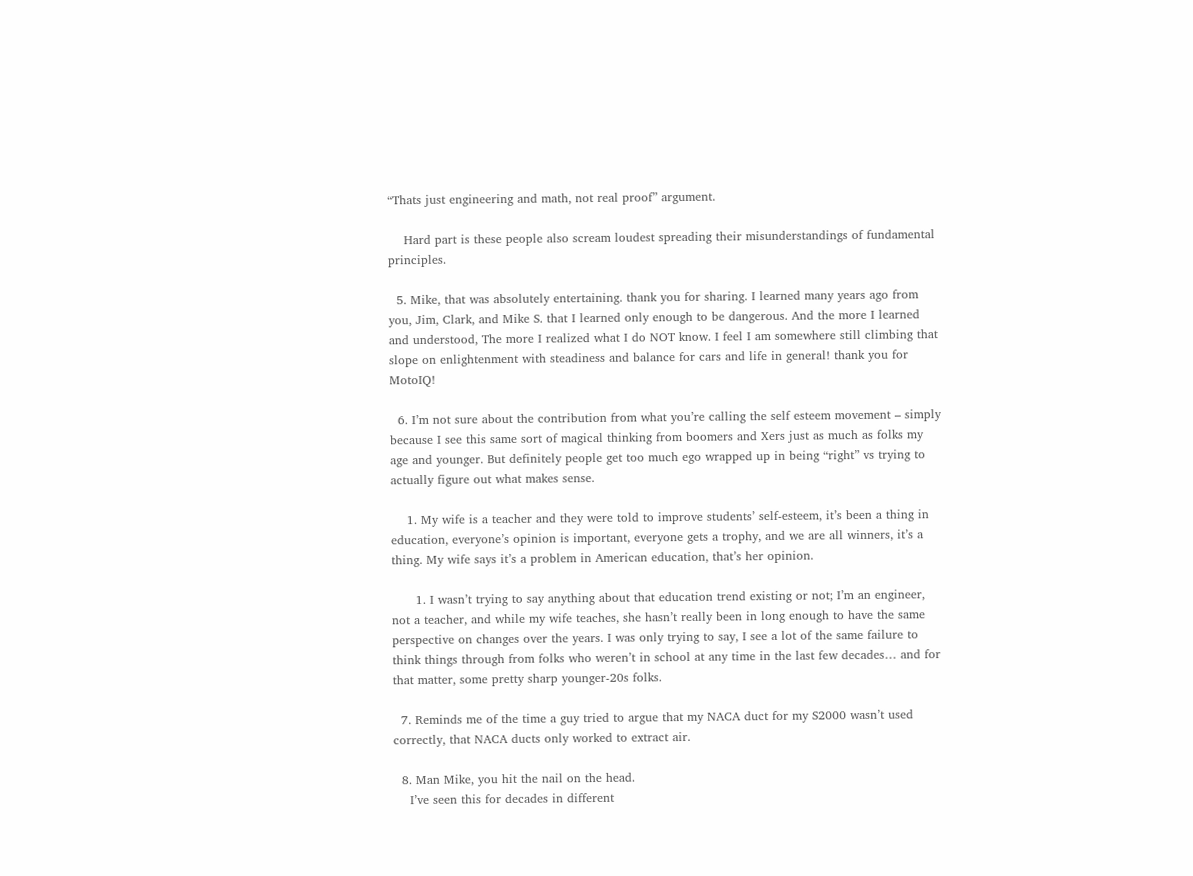“Thats just engineering and math, not real proof” argument.

    Hard part is these people also scream loudest spreading their misunderstandings of fundamental principles.

  5. Mike, that was absolutely entertaining. thank you for sharing. I learned many years ago from you, Jim, Clark, and Mike S. that I learned only enough to be dangerous. And the more I learned and understood, The more I realized what I do NOT know. I feel I am somewhere still climbing that slope on enlightenment with steadiness and balance for cars and life in general! thank you for MotoIQ!

  6. I’m not sure about the contribution from what you’re calling the self esteem movement – simply because I see this same sort of magical thinking from boomers and Xers just as much as folks my age and younger. But definitely people get too much ego wrapped up in being “right” vs trying to actually figure out what makes sense.

    1. My wife is a teacher and they were told to improve students’ self-esteem, it’s been a thing in education, everyone’s opinion is important, everyone gets a trophy, and we are all winners, it’s a thing. My wife says it’s a problem in American education, that’s her opinion.

      1. I wasn’t trying to say anything about that education trend existing or not; I’m an engineer, not a teacher, and while my wife teaches, she hasn’t really been in long enough to have the same perspective on changes over the years. I was only trying to say, I see a lot of the same failure to think things through from folks who weren’t in school at any time in the last few decades… and for that matter, some pretty sharp younger-20s folks.

  7. Reminds me of the time a guy tried to argue that my NACA duct for my S2000 wasn’t used correctly, that NACA ducts only worked to extract air.

  8. Man Mike, you hit the nail on the head.
    I’ve seen this for decades in different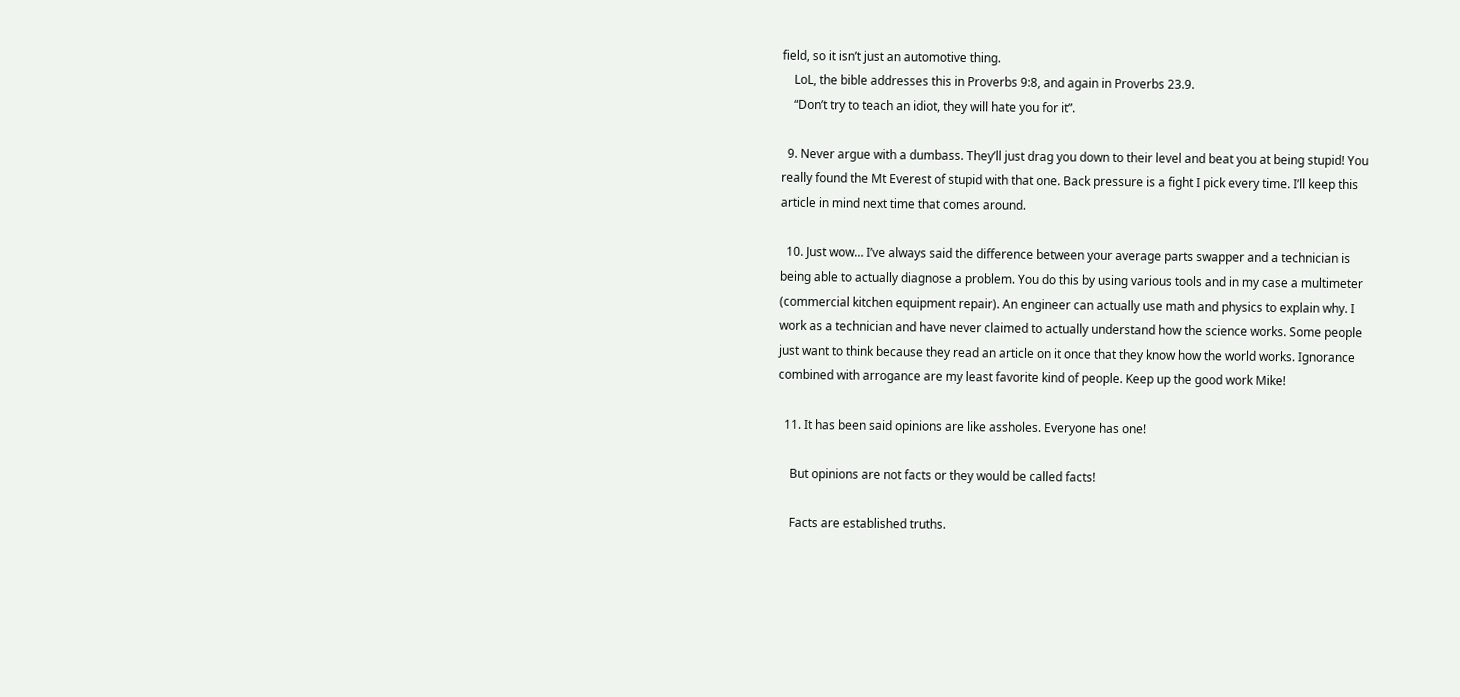field, so it isn’t just an automotive thing.
    LoL, the bible addresses this in Proverbs 9:8, and again in Proverbs 23.9.
    “Don’t try to teach an idiot, they will hate you for it”.

  9. Never argue with a dumbass. They’ll just drag you down to their level and beat you at being stupid! You really found the Mt Everest of stupid with that one. Back pressure is a fight I pick every time. I’ll keep this article in mind next time that comes around.

  10. Just wow… I’ve always said the difference between your average parts swapper and a technician is being able to actually diagnose a problem. You do this by using various tools and in my case a multimeter (commercial kitchen equipment repair). An engineer can actually use math and physics to explain why. I work as a technician and have never claimed to actually understand how the science works. Some people just want to think because they read an article on it once that they know how the world works. Ignorance combined with arrogance are my least favorite kind of people. Keep up the good work Mike!

  11. It has been said opinions are like assholes. Everyone has one!

    But opinions are not facts or they would be called facts!

    Facts are established truths.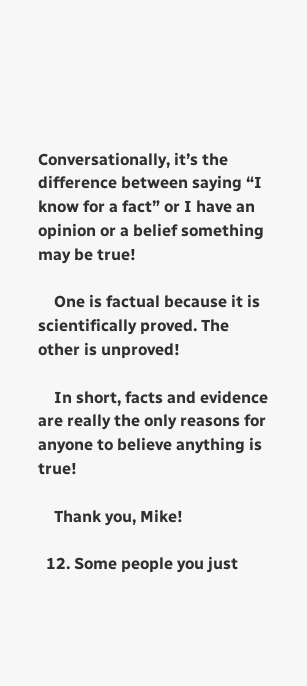Conversationally, it’s the difference between saying “I know for a fact” or I have an opinion or a belief something may be true!

    One is factual because it is scientifically proved. The other is unproved!

    In short, facts and evidence are really the only reasons for anyone to believe anything is true!

    Thank you, Mike!

  12. Some people you just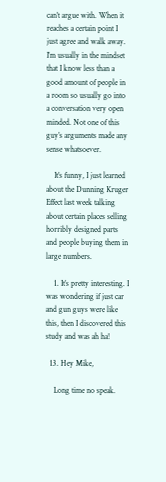can’t argue with. When it reaches a certain point I just agree and walk away. I’m usually in the mindset that I know less than a good amount of people in a room so usually go into a conversation very open minded. Not one of this guy’s arguments made any sense whatsoever.

    It’s funny, I just learned about the Dunning Kruger Effect last week talking about certain places selling horribly designed parts and people buying them in large numbers.

    1. It’s pretty interesting. I was wondering if just car and gun guys were like this, then I discovered this study and was ah ha!

  13. Hey Mike,

    Long time no speak.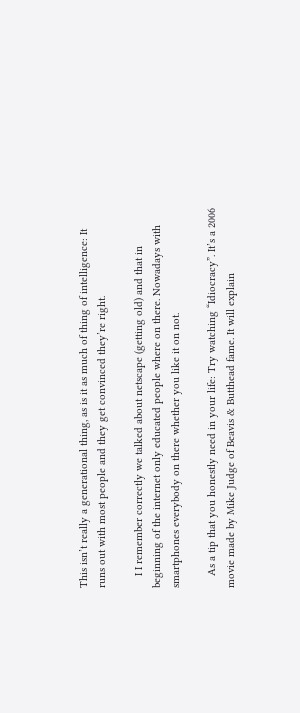This isn’t really a generational thing, as is it as much of thing of intelligence: It runs out with most people and they get convinced they’re right.

    I I remember correctly we talked about netscape (getting old) and that in beginning of the internet only educated people where on there. Nowadays with smartphones everybody on there whether you like it on not.

    As a tip that you honestly need in your life: Try watching “Idiocracy”. It’s a 2006 movie made by Mike Judge of Beavis & Butthead fame. It will explain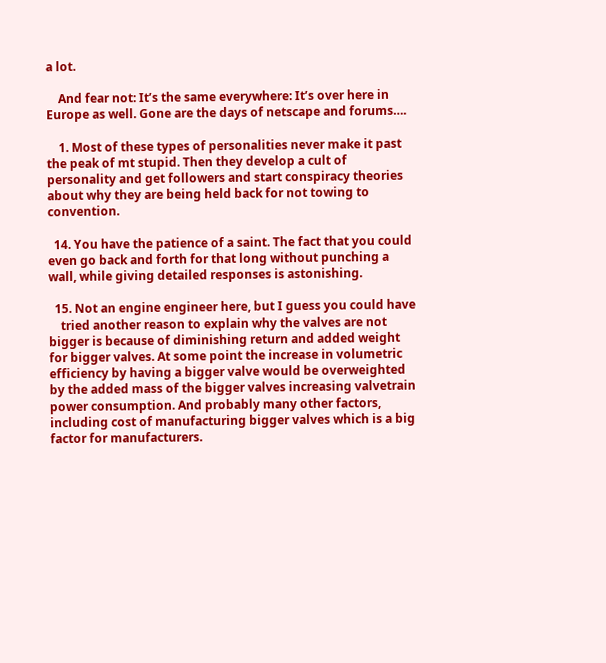a lot.

    And fear not: It’s the same everywhere: It’s over here in Europe as well. Gone are the days of netscape and forums….

    1. Most of these types of personalities never make it past the peak of mt stupid. Then they develop a cult of personality and get followers and start conspiracy theories about why they are being held back for not towing to convention.

  14. You have the patience of a saint. The fact that you could even go back and forth for that long without punching a wall, while giving detailed responses is astonishing.

  15. Not an engine engineer here, but I guess you could have
    tried another reason to explain why the valves are not bigger is because of diminishing return and added weight for bigger valves. At some point the increase in volumetric efficiency by having a bigger valve would be overweighted by the added mass of the bigger valves increasing valvetrain power consumption. And probably many other factors, including cost of manufacturing bigger valves which is a big factor for manufacturers.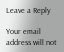Leave a Reply

Your email address will not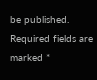be published. Required fields are marked *